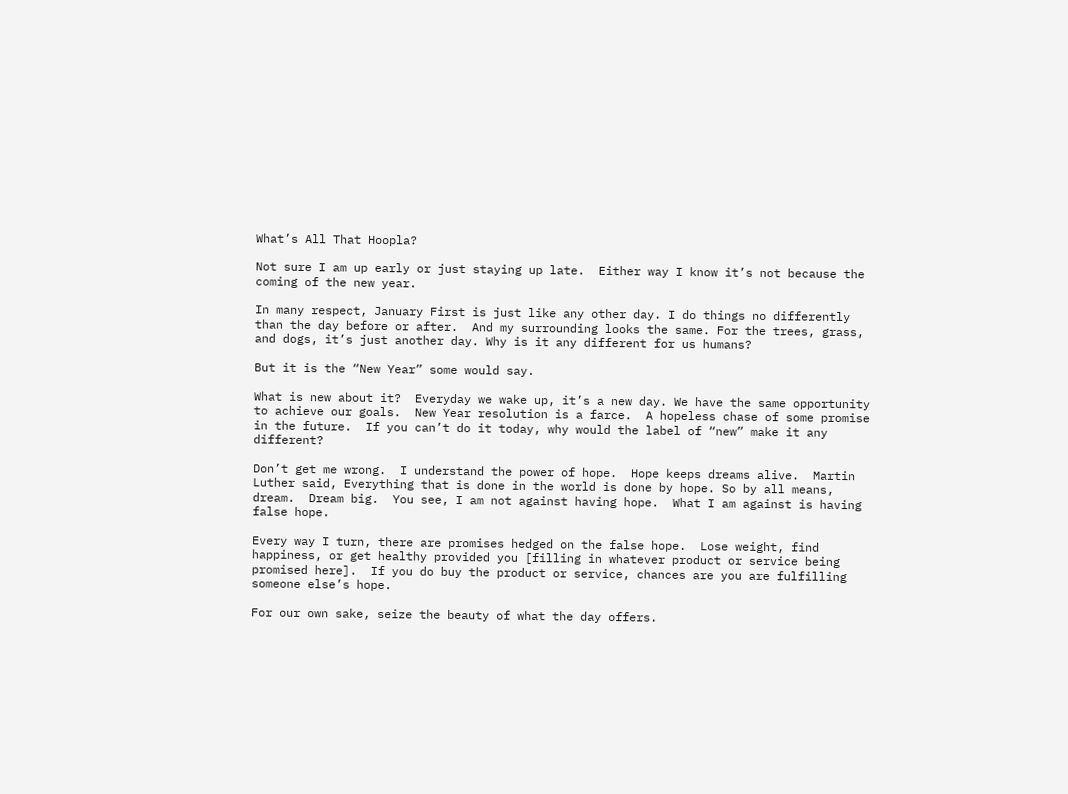What’s All That Hoopla?

Not sure I am up early or just staying up late.  Either way I know it’s not because the coming of the new year.

In many respect, January First is just like any other day. I do things no differently than the day before or after.  And my surrounding looks the same. For the trees, grass, and dogs, it’s just another day. Why is it any different for us humans?

But it is the “New Year” some would say.

What is new about it?  Everyday we wake up, it’s a new day. We have the same opportunity to achieve our goals.  New Year resolution is a farce.  A hopeless chase of some promise in the future.  If you can’t do it today, why would the label of “new” make it any different?

Don’t get me wrong.  I understand the power of hope.  Hope keeps dreams alive.  Martin Luther said, Everything that is done in the world is done by hope. So by all means, dream.  Dream big.  You see, I am not against having hope.  What I am against is having false hope.

Every way I turn, there are promises hedged on the false hope.  Lose weight, find happiness, or get healthy provided you [filling in whatever product or service being promised here].  If you do buy the product or service, chances are you are fulfilling someone else’s hope.

For our own sake, seize the beauty of what the day offers.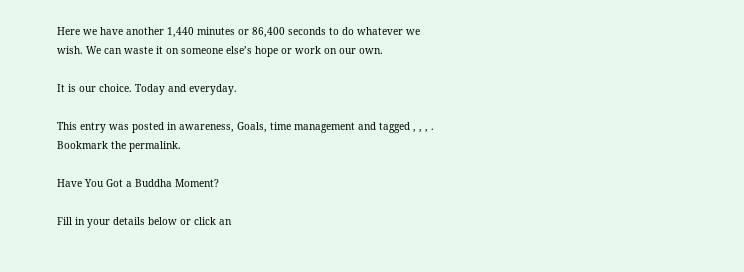Here we have another 1,440 minutes or 86,400 seconds to do whatever we wish. We can waste it on someone else’s hope or work on our own.

It is our choice. Today and everyday.

This entry was posted in awareness, Goals, time management and tagged , , , . Bookmark the permalink.

Have You Got a Buddha Moment?

Fill in your details below or click an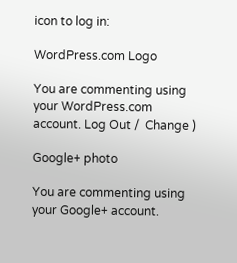icon to log in:

WordPress.com Logo

You are commenting using your WordPress.com account. Log Out /  Change )

Google+ photo

You are commenting using your Google+ account.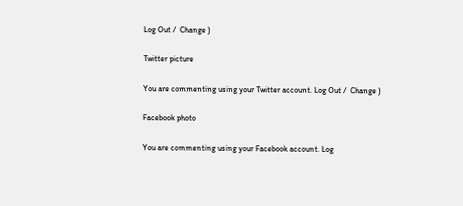Log Out /  Change )

Twitter picture

You are commenting using your Twitter account. Log Out /  Change )

Facebook photo

You are commenting using your Facebook account. Log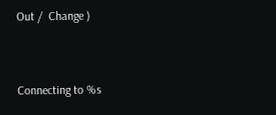Out /  Change )


Connecting to %s